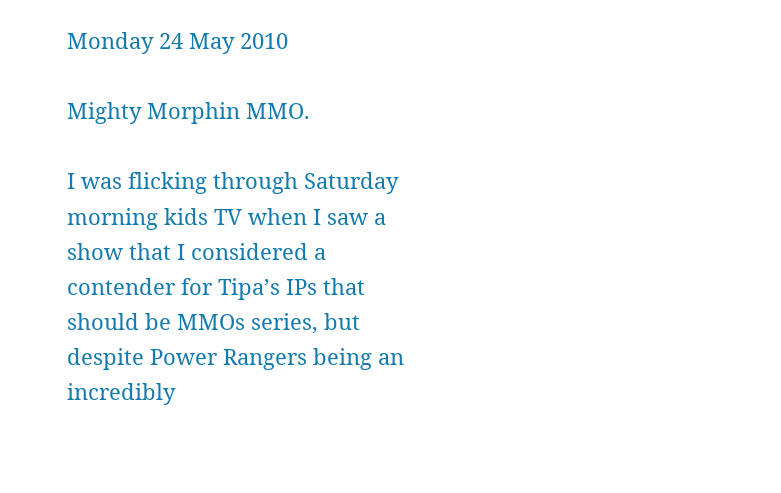Monday 24 May 2010

Mighty Morphin MMO.

I was flicking through Saturday morning kids TV when I saw a show that I considered a contender for Tipa’s IPs that should be MMOs series, but despite Power Rangers being an incredibly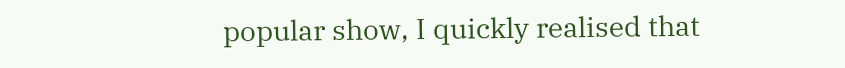popular show, I quickly realised that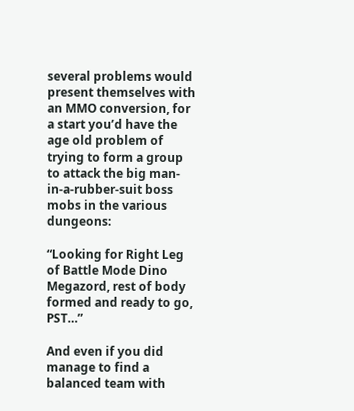several problems would present themselves with an MMO conversion, for a start you’d have the age old problem of trying to form a group to attack the big man-in-a-rubber-suit boss mobs in the various dungeons:

“Looking for Right Leg of Battle Mode Dino Megazord, rest of body formed and ready to go, PST…”

And even if you did manage to find a balanced team with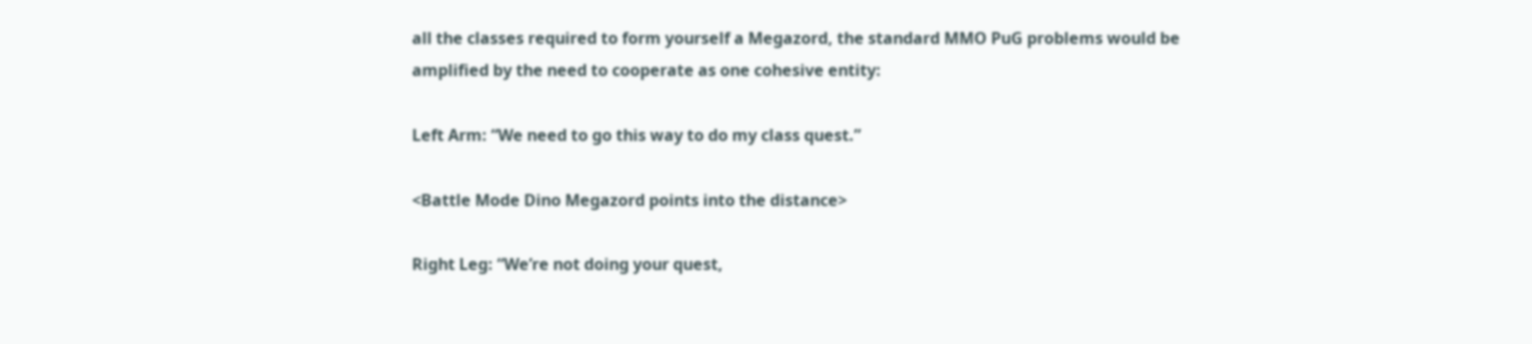all the classes required to form yourself a Megazord, the standard MMO PuG problems would be amplified by the need to cooperate as one cohesive entity:

Left Arm: “We need to go this way to do my class quest.”

<Battle Mode Dino Megazord points into the distance>

Right Leg: “We’re not doing your quest,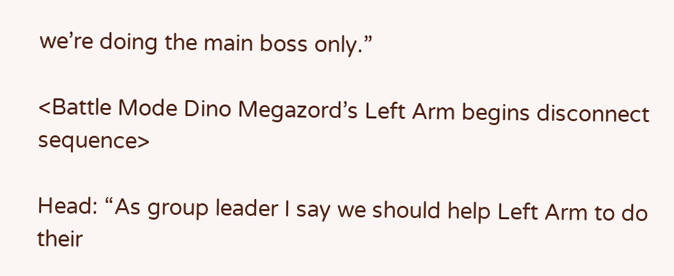we’re doing the main boss only.”

<Battle Mode Dino Megazord’s Left Arm begins disconnect sequence>

Head: “As group leader I say we should help Left Arm to do their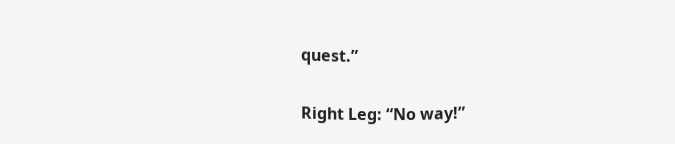quest.”

Right Leg: “No way!”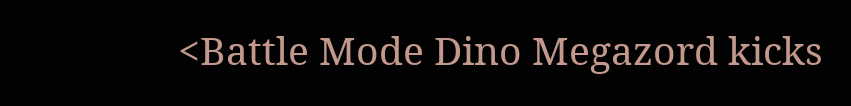<Battle Mode Dino Megazord kicks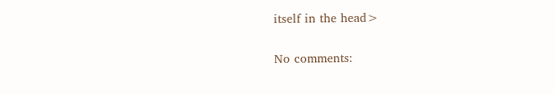itself in the head>

No comments: